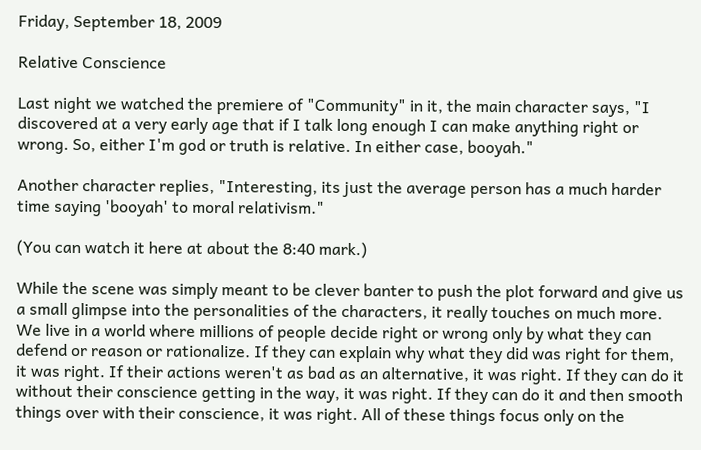Friday, September 18, 2009

Relative Conscience

Last night we watched the premiere of "Community" in it, the main character says, "I discovered at a very early age that if I talk long enough I can make anything right or wrong. So, either I'm god or truth is relative. In either case, booyah."

Another character replies, "Interesting, its just the average person has a much harder time saying 'booyah' to moral relativism."

(You can watch it here at about the 8:40 mark.)

While the scene was simply meant to be clever banter to push the plot forward and give us a small glimpse into the personalities of the characters, it really touches on much more.
We live in a world where millions of people decide right or wrong only by what they can defend or reason or rationalize. If they can explain why what they did was right for them, it was right. If their actions weren't as bad as an alternative, it was right. If they can do it without their conscience getting in the way, it was right. If they can do it and then smooth things over with their conscience, it was right. All of these things focus only on the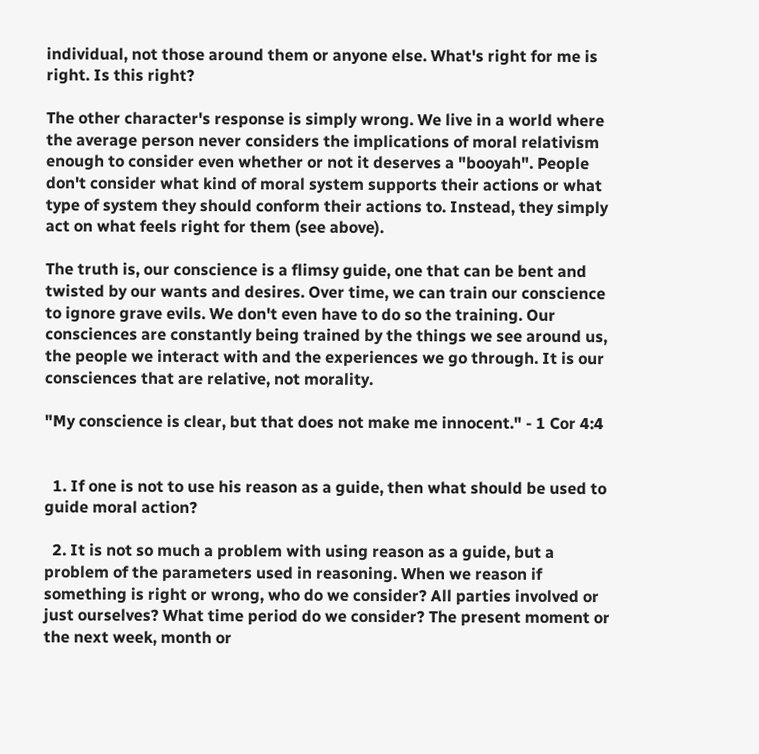individual, not those around them or anyone else. What's right for me is right. Is this right?

The other character's response is simply wrong. We live in a world where the average person never considers the implications of moral relativism enough to consider even whether or not it deserves a "booyah". People don't consider what kind of moral system supports their actions or what type of system they should conform their actions to. Instead, they simply act on what feels right for them (see above).

The truth is, our conscience is a flimsy guide, one that can be bent and twisted by our wants and desires. Over time, we can train our conscience to ignore grave evils. We don't even have to do so the training. Our consciences are constantly being trained by the things we see around us, the people we interact with and the experiences we go through. It is our consciences that are relative, not morality.

"My conscience is clear, but that does not make me innocent." - 1 Cor 4:4


  1. If one is not to use his reason as a guide, then what should be used to guide moral action?

  2. It is not so much a problem with using reason as a guide, but a problem of the parameters used in reasoning. When we reason if something is right or wrong, who do we consider? All parties involved or just ourselves? What time period do we consider? The present moment or the next week, month or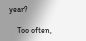year?

    Too often,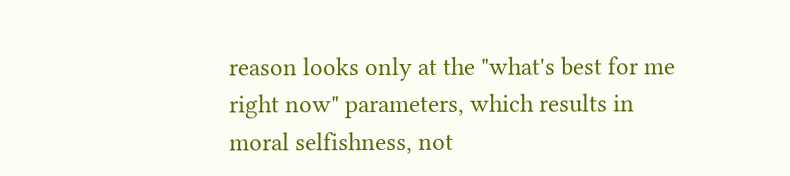reason looks only at the "what's best for me right now" parameters, which results in moral selfishness, not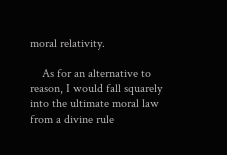moral relativity.

    As for an alternative to reason, I would fall squarely into the ultimate moral law from a divine rule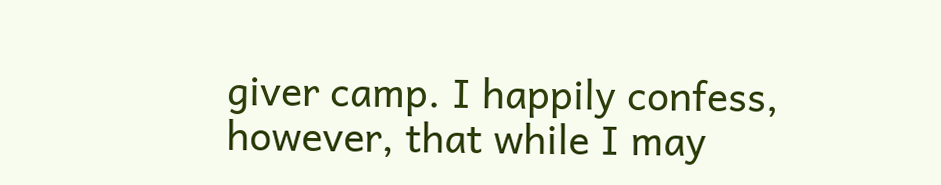giver camp. I happily confess, however, that while I may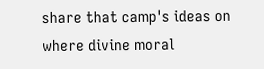share that camp's ideas on where divine moral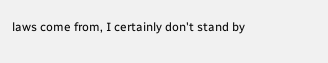laws come from, I certainly don't stand by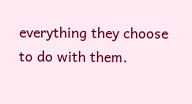everything they choose to do with them.